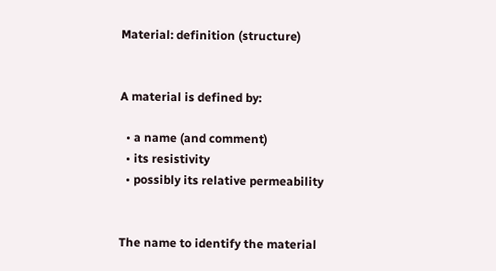Material: definition (structure)


A material is defined by:

  • a name (and comment)
  • its resistivity
  • possibly its relative permeability


The name to identify the material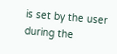is set by the user during the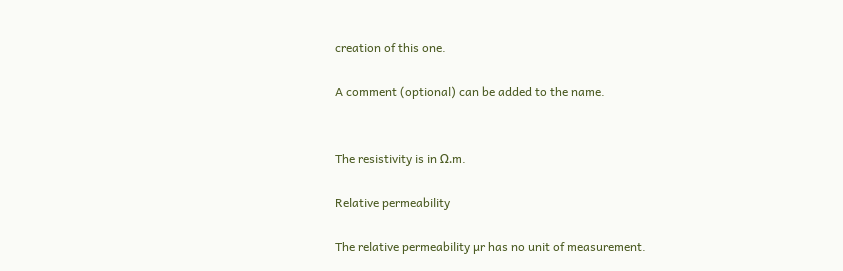creation of this one.

A comment (optional) can be added to the name.


The resistivity is in Ω.m.

Relative permeability

The relative permeability µr has no unit of measurement.